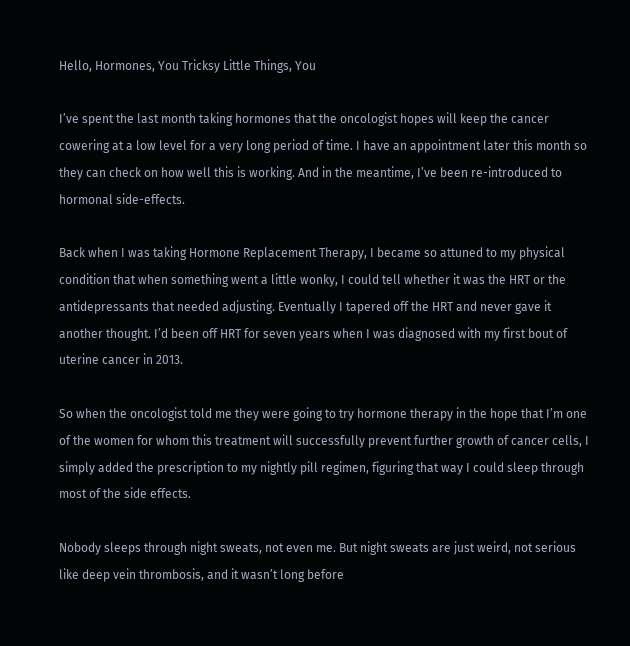Hello, Hormones, You Tricksy Little Things, You

I’ve spent the last month taking hormones that the oncologist hopes will keep the cancer cowering at a low level for a very long period of time. I have an appointment later this month so they can check on how well this is working. And in the meantime, I’ve been re-introduced to hormonal side-effects.

Back when I was taking Hormone Replacement Therapy, I became so attuned to my physical condition that when something went a little wonky, I could tell whether it was the HRT or the antidepressants that needed adjusting. Eventually I tapered off the HRT and never gave it another thought. I’d been off HRT for seven years when I was diagnosed with my first bout of uterine cancer in 2013.

So when the oncologist told me they were going to try hormone therapy in the hope that I’m one of the women for whom this treatment will successfully prevent further growth of cancer cells, I simply added the prescription to my nightly pill regimen, figuring that way I could sleep through most of the side effects.

Nobody sleeps through night sweats, not even me. But night sweats are just weird, not serious like deep vein thrombosis, and it wasn’t long before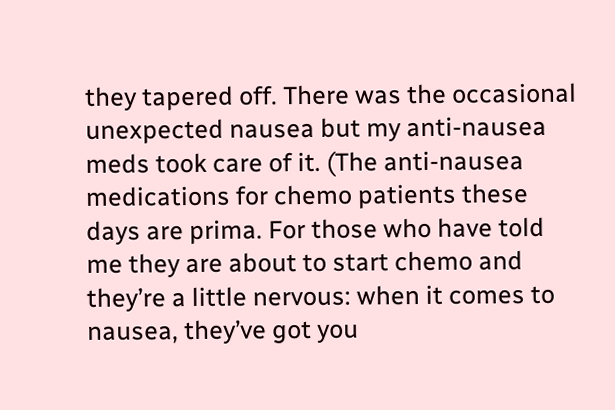they tapered off. There was the occasional unexpected nausea but my anti-nausea meds took care of it. (The anti-nausea medications for chemo patients these days are prima. For those who have told me they are about to start chemo and they’re a little nervous: when it comes to nausea, they’ve got you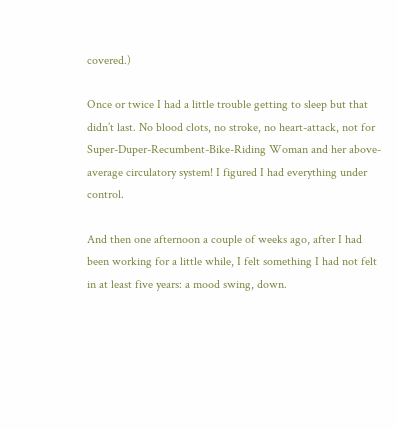covered.)

Once or twice I had a little trouble getting to sleep but that didn’t last. No blood clots, no stroke, no heart-attack, not for Super-Duper-Recumbent-Bike-Riding Woman and her above-average circulatory system! I figured I had everything under control.

And then one afternoon a couple of weeks ago, after I had been working for a little while, I felt something I had not felt in at least five years: a mood swing, down.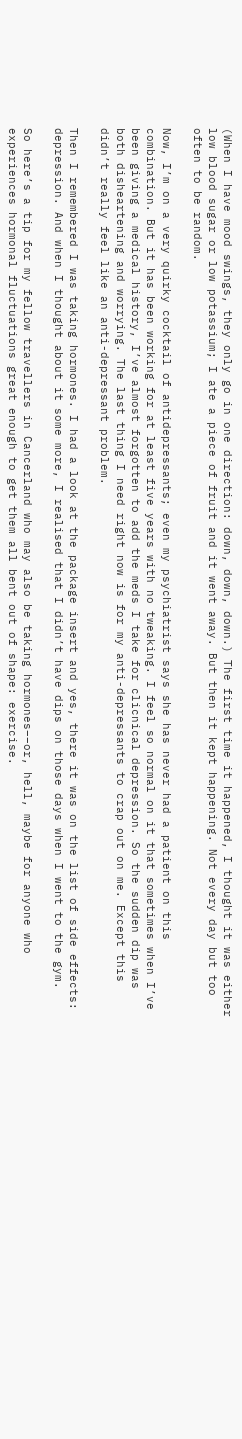(When I have mood swings, they only go in one direction: down, down, down.) The first time it happened, I thought it was either low blood sugar or low potassium; I ate a piece of fruit and it went away. But then it kept happening. Not every day but too often to be random.

Now, I’m on a very quirky cocktail of antidepressants; even my psychiatrist says she has never had a patient on this combination. But it has been working for at least five years with no tweaking. I feel so normal on it that sometimes when I’ve been giving a medical history, I’ve almost forgotten to add the meds I take for clicnical depression. So the sudden dip was both disheartening and worrying. The last thing I need right now is for my anti-depressants to crap out on me. Except this didn’t really feel like an anti-depressant problem.

Then I remembered I was taking hormones. I had a look at the package insert and yes, there it was on the list of side effects: depression. And when I thought about it some more, I realised that I didn’t have dips on those days when I went to the gym.

So here’s a tip for my fellow travellers in Cancerland who may also be taking hormones––or, hell, maybe for anyone who experiences hormonal fluctuations great enough to get them all bent out of shape: exercise.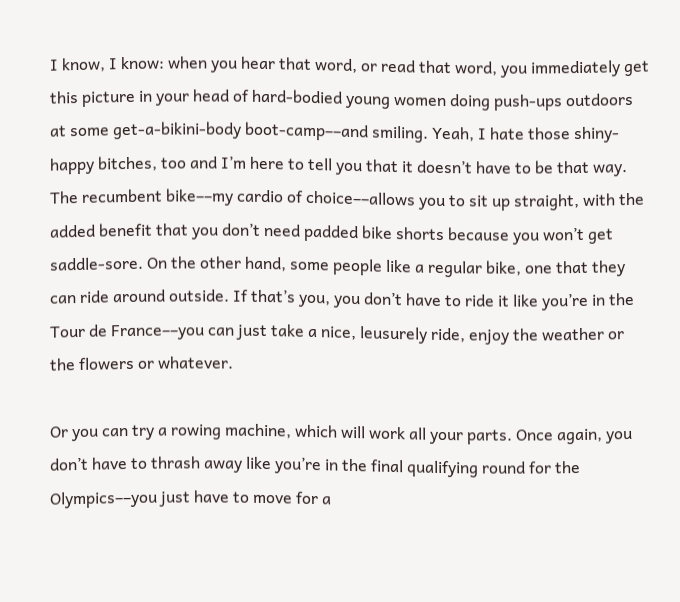I know, I know: when you hear that word, or read that word, you immediately get this picture in your head of hard-bodied young women doing push-ups outdoors at some get-a-bikini-body boot-camp––and smiling. Yeah, I hate those shiny-happy bitches, too and I’m here to tell you that it doesn’t have to be that way. The recumbent bike––my cardio of choice––allows you to sit up straight, with the added benefit that you don’t need padded bike shorts because you won’t get saddle-sore. On the other hand, some people like a regular bike, one that they can ride around outside. If that’s you, you don’t have to ride it like you’re in the Tour de France––you can just take a nice, leusurely ride, enjoy the weather or the flowers or whatever.

Or you can try a rowing machine, which will work all your parts. Once again, you don’t have to thrash away like you’re in the final qualifying round for the Olympics––you just have to move for a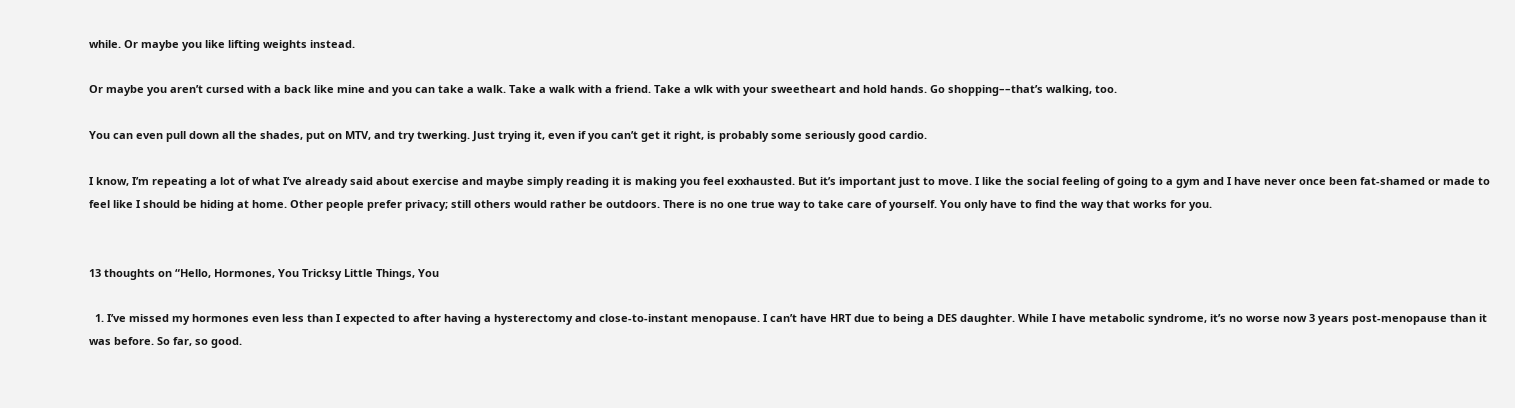while. Or maybe you like lifting weights instead.

Or maybe you aren’t cursed with a back like mine and you can take a walk. Take a walk with a friend. Take a wlk with your sweetheart and hold hands. Go shopping––that’s walking, too.

You can even pull down all the shades, put on MTV, and try twerking. Just trying it, even if you can’t get it right, is probably some seriously good cardio.

I know, I’m repeating a lot of what I’ve already said about exercise and maybe simply reading it is making you feel exxhausted. But it’s important just to move. I like the social feeling of going to a gym and I have never once been fat-shamed or made to feel like I should be hiding at home. Other people prefer privacy; still others would rather be outdoors. There is no one true way to take care of yourself. You only have to find the way that works for you.


13 thoughts on “Hello, Hormones, You Tricksy Little Things, You

  1. I’ve missed my hormones even less than I expected to after having a hysterectomy and close-to-instant menopause. I can’t have HRT due to being a DES daughter. While I have metabolic syndrome, it’s no worse now 3 years post-menopause than it was before. So far, so good.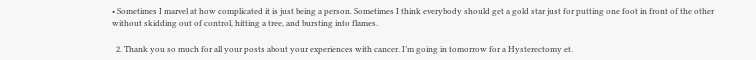• Sometimes I marvel at how complicated it is just being a person. Sometimes I think everybody should get a gold star just for putting one foot in front of the other without skidding out of control, hitting a tree, and bursting into flames.

  2. Thank you so much for all your posts about your experiences with cancer. I’m going in tomorrow for a Hysterectomy et.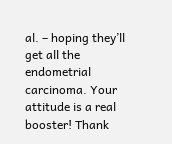al. – hoping they’ll get all the endometrial carcinoma. Your attitude is a real booster! Thank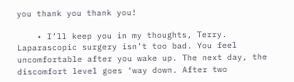you thank you thank you!

    • I’ll keep you in my thoughts, Terry. Laparascopic surgery isn’t too bad. You feel uncomfortable after you wake up. The next day, the discomfort level goes ‘way down. After two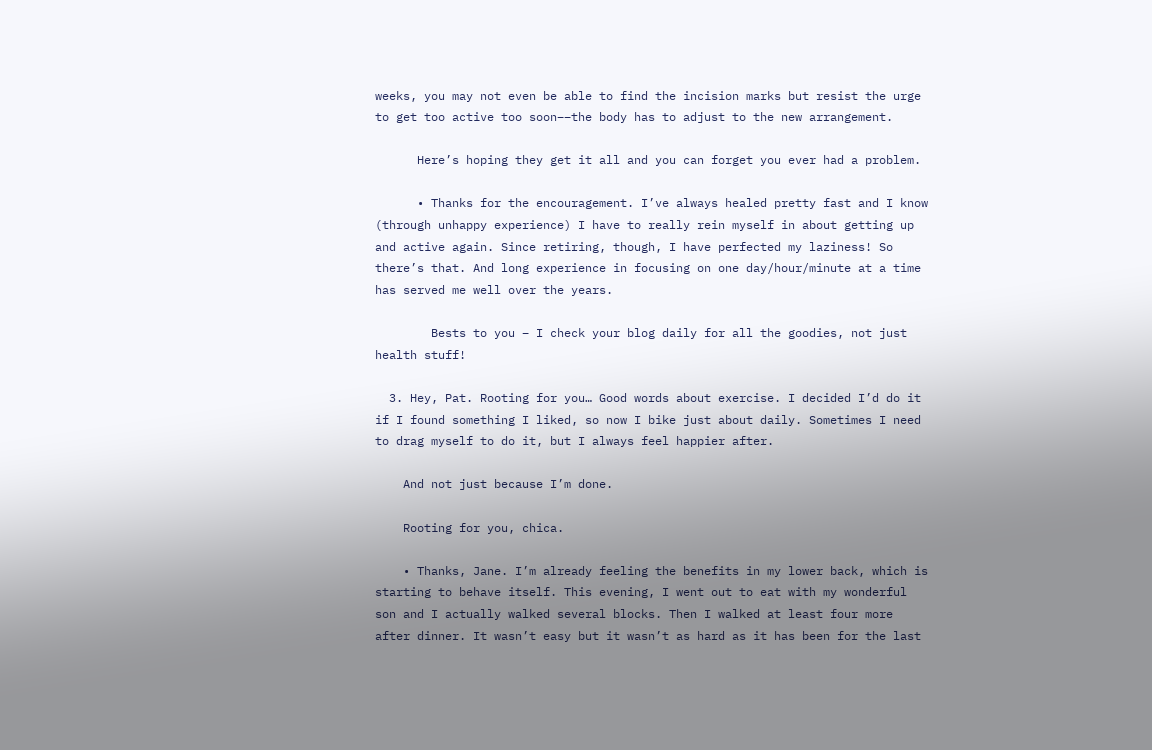weeks, you may not even be able to find the incision marks but resist the urge to get too active too soon––the body has to adjust to the new arrangement.

      Here’s hoping they get it all and you can forget you ever had a problem.

      • Thanks for the encouragement. I’ve always healed pretty fast and I know (through unhappy experience) I have to really rein myself in about getting up and active again. Since retiring, though, I have perfected my laziness! So there’s that. And long experience in focusing on one day/hour/minute at a time has served me well over the years.

        Bests to you – I check your blog daily for all the goodies, not just health stuff!

  3. Hey, Pat. Rooting for you… Good words about exercise. I decided I’d do it if I found something I liked, so now I bike just about daily. Sometimes I need to drag myself to do it, but I always feel happier after.

    And not just because I’m done.

    Rooting for you, chica.

    • Thanks, Jane. I’m already feeling the benefits in my lower back, which is starting to behave itself. This evening, I went out to eat with my wonderful son and I actually walked several blocks. Then I walked at least four more after dinner. It wasn’t easy but it wasn’t as hard as it has been for the last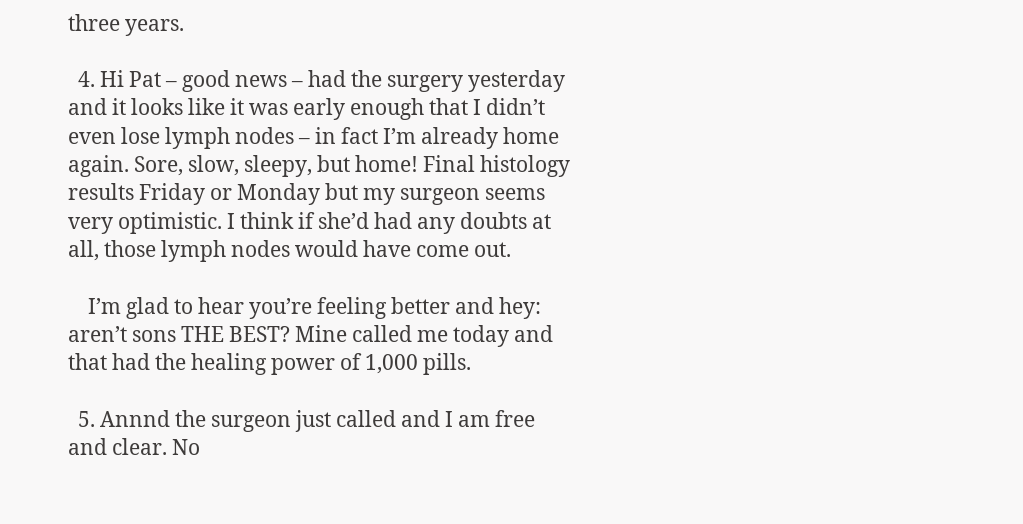three years.

  4. Hi Pat – good news – had the surgery yesterday and it looks like it was early enough that I didn’t even lose lymph nodes – in fact I’m already home again. Sore, slow, sleepy, but home! Final histology results Friday or Monday but my surgeon seems very optimistic. I think if she’d had any doubts at all, those lymph nodes would have come out.

    I’m glad to hear you’re feeling better and hey: aren’t sons THE BEST? Mine called me today and that had the healing power of 1,000 pills.

  5. Annnd the surgeon just called and I am free and clear. No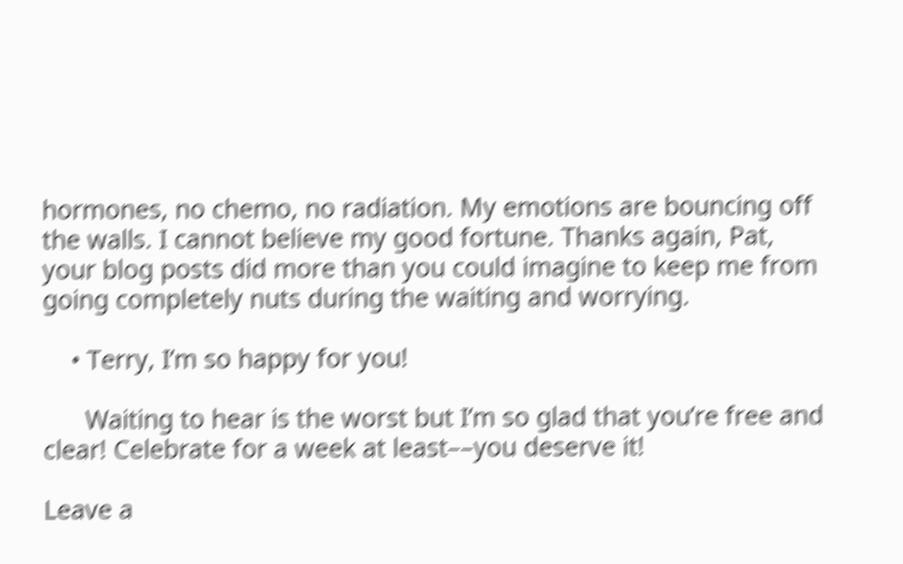hormones, no chemo, no radiation. My emotions are bouncing off the walls. I cannot believe my good fortune. Thanks again, Pat, your blog posts did more than you could imagine to keep me from going completely nuts during the waiting and worrying.

    • Terry, I’m so happy for you!

      Waiting to hear is the worst but I’m so glad that you’re free and clear! Celebrate for a week at least––you deserve it!

Leave a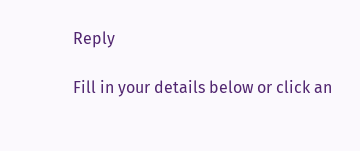Reply

Fill in your details below or click an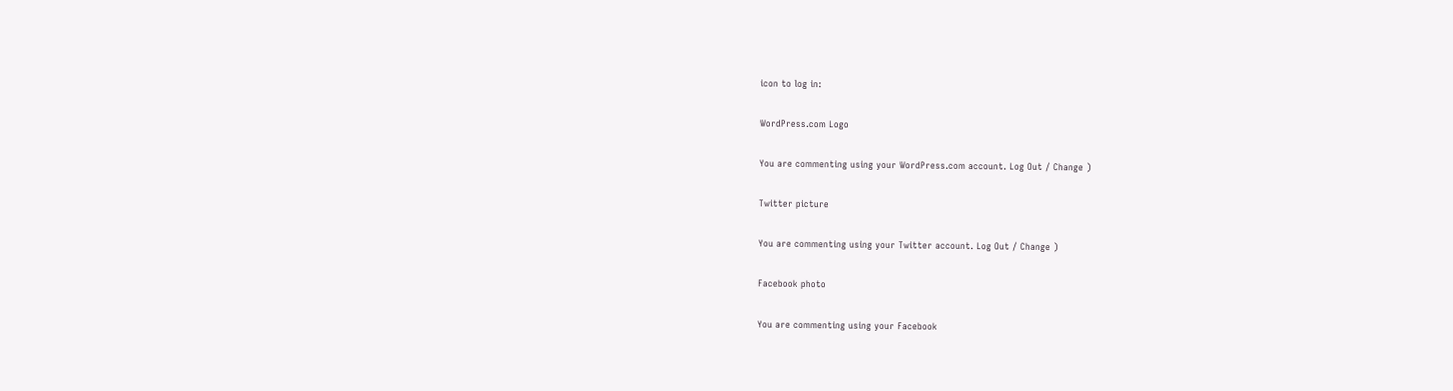icon to log in:

WordPress.com Logo

You are commenting using your WordPress.com account. Log Out / Change )

Twitter picture

You are commenting using your Twitter account. Log Out / Change )

Facebook photo

You are commenting using your Facebook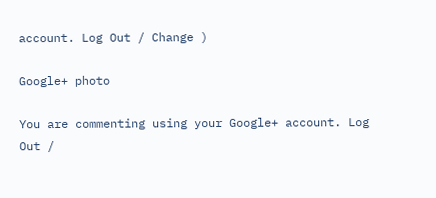account. Log Out / Change )

Google+ photo

You are commenting using your Google+ account. Log Out /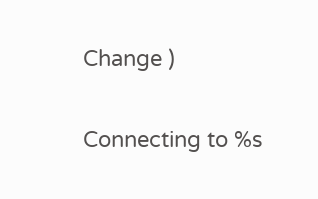Change )

Connecting to %s